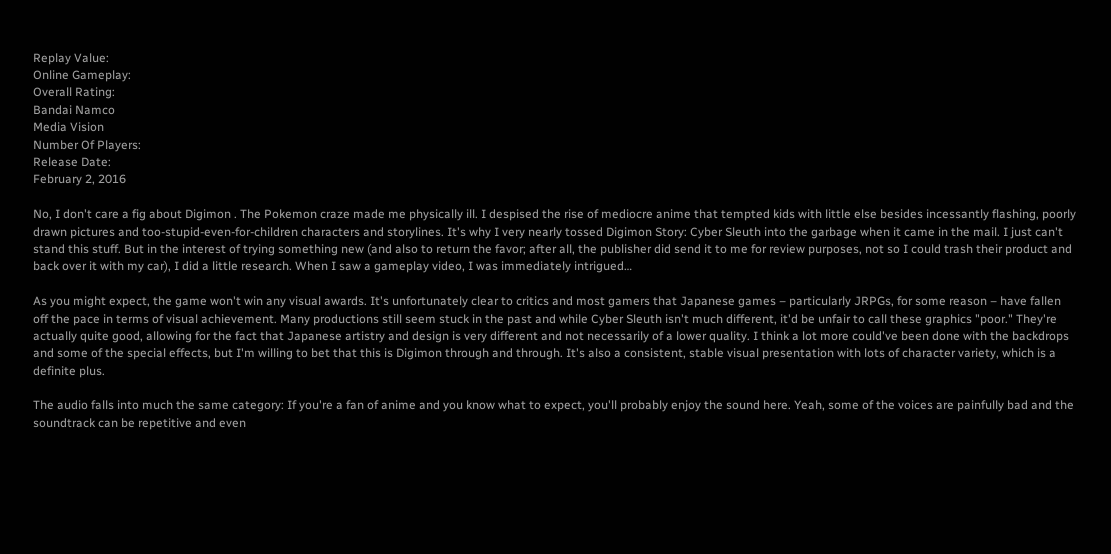Replay Value:
Online Gameplay:
Overall Rating:
Bandai Namco
Media Vision
Number Of Players:
Release Date:
February 2, 2016

No, I don't care a fig about Digimon . The Pokemon craze made me physically ill. I despised the rise of mediocre anime that tempted kids with little else besides incessantly flashing, poorly drawn pictures and too-stupid-even-for-children characters and storylines. It's why I very nearly tossed Digimon Story: Cyber Sleuth into the garbage when it came in the mail. I just can't stand this stuff. But in the interest of trying something new (and also to return the favor; after all, the publisher did send it to me for review purposes, not so I could trash their product and back over it with my car), I did a little research. When I saw a gameplay video, I was immediately intrigued…

As you might expect, the game won't win any visual awards. It's unfortunately clear to critics and most gamers that Japanese games – particularly JRPGs, for some reason – have fallen off the pace in terms of visual achievement. Many productions still seem stuck in the past and while Cyber Sleuth isn't much different, it'd be unfair to call these graphics "poor." They're actually quite good, allowing for the fact that Japanese artistry and design is very different and not necessarily of a lower quality. I think a lot more could've been done with the backdrops and some of the special effects, but I'm willing to bet that this is Digimon through and through. It's also a consistent, stable visual presentation with lots of character variety, which is a definite plus.

The audio falls into much the same category: If you're a fan of anime and you know what to expect, you'll probably enjoy the sound here. Yeah, some of the voices are painfully bad and the soundtrack can be repetitive and even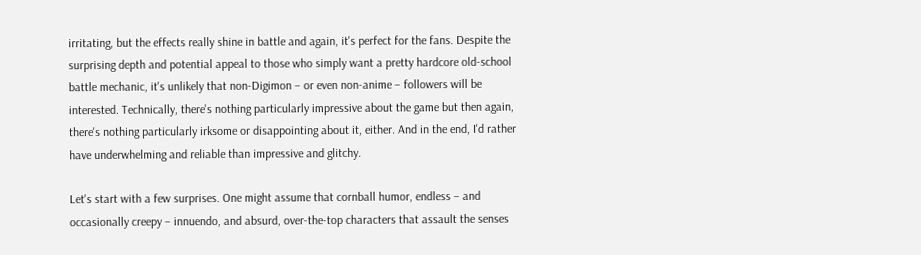irritating, but the effects really shine in battle and again, it's perfect for the fans. Despite the surprising depth and potential appeal to those who simply want a pretty hardcore old-school battle mechanic, it's unlikely that non-Digimon – or even non-anime – followers will be interested. Technically, there's nothing particularly impressive about the game but then again, there's nothing particularly irksome or disappointing about it, either. And in the end, I'd rather have underwhelming and reliable than impressive and glitchy.

Let's start with a few surprises. One might assume that cornball humor, endless – and occasionally creepy – innuendo, and absurd, over-the-top characters that assault the senses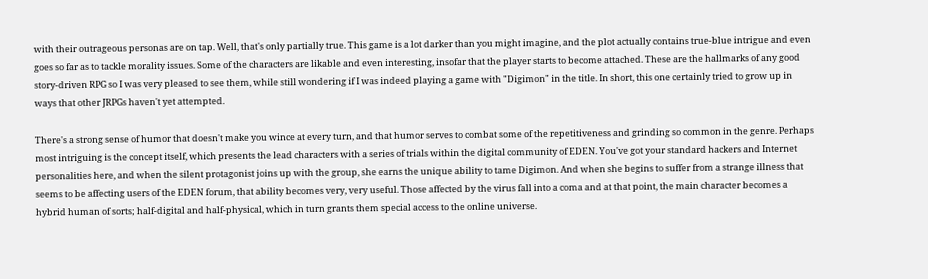with their outrageous personas are on tap. Well, that's only partially true. This game is a lot darker than you might imagine, and the plot actually contains true-blue intrigue and even goes so far as to tackle morality issues. Some of the characters are likable and even interesting, insofar that the player starts to become attached. These are the hallmarks of any good story-driven RPG so I was very pleased to see them, while still wondering if I was indeed playing a game with "Digimon" in the title. In short, this one certainly tried to grow up in ways that other JRPGs haven't yet attempted.

There's a strong sense of humor that doesn't make you wince at every turn, and that humor serves to combat some of the repetitiveness and grinding so common in the genre. Perhaps most intriguing is the concept itself, which presents the lead characters with a series of trials within the digital community of EDEN. You've got your standard hackers and Internet personalities here, and when the silent protagonist joins up with the group, she earns the unique ability to tame Digimon. And when she begins to suffer from a strange illness that seems to be affecting users of the EDEN forum, that ability becomes very, very useful. Those affected by the virus fall into a coma and at that point, the main character becomes a hybrid human of sorts; half-digital and half-physical, which in turn grants them special access to the online universe.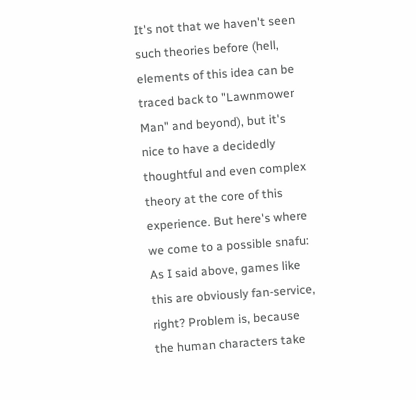It's not that we haven't seen such theories before (hell, elements of this idea can be traced back to "Lawnmower Man" and beyond), but it's nice to have a decidedly thoughtful and even complex theory at the core of this experience. But here's where we come to a possible snafu: As I said above, games like this are obviously fan-service, right? Problem is, because the human characters take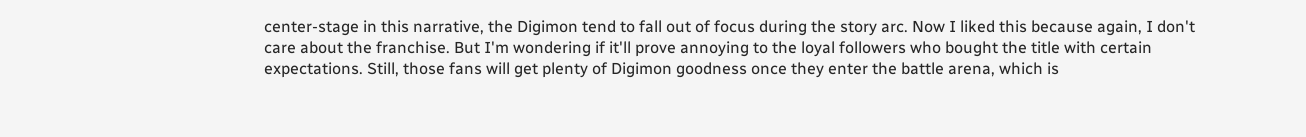center-stage in this narrative, the Digimon tend to fall out of focus during the story arc. Now I liked this because again, I don't care about the franchise. But I'm wondering if it'll prove annoying to the loyal followers who bought the title with certain expectations. Still, those fans will get plenty of Digimon goodness once they enter the battle arena, which is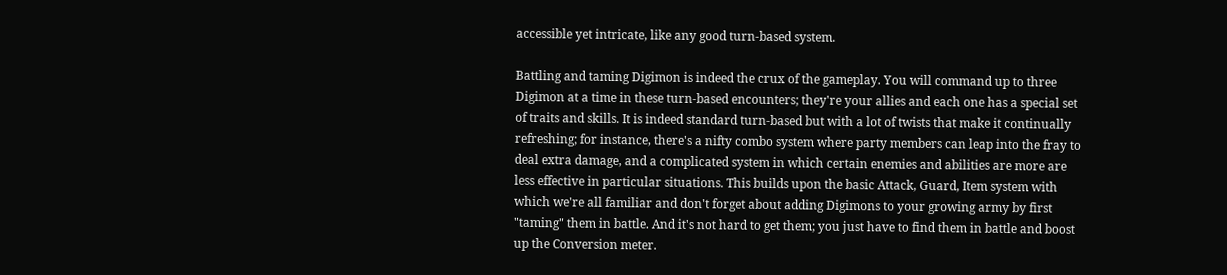accessible yet intricate, like any good turn-based system.

Battling and taming Digimon is indeed the crux of the gameplay. You will command up to three Digimon at a time in these turn-based encounters; they're your allies and each one has a special set of traits and skills. It is indeed standard turn-based but with a lot of twists that make it continually refreshing; for instance, there's a nifty combo system where party members can leap into the fray to deal extra damage, and a complicated system in which certain enemies and abilities are more are less effective in particular situations. This builds upon the basic Attack, Guard, Item system with which we're all familiar and don't forget about adding Digimons to your growing army by first "taming" them in battle. And it's not hard to get them; you just have to find them in battle and boost up the Conversion meter.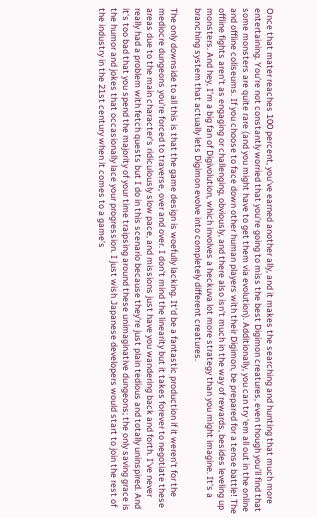Once that mater reaches 100 percent, you've earned another ally, and it makes the searching and hunting that much more entertaining. You're not constantly worried that you're going to miss the best Digimon creatures, even though you'll find that some monsters are quite rare (and you might have to get them via evolution). Additionally, you can try ‘em all out in the online and offline coliseums. If you choose to face down other human players with their Digimon, be prepared for a tense battle! The offline fights aren't as engaging or challenging, obviously, and there also isn't much in the way of rewards, besides leveling up monsters. And hey, I'm a big fan of Digivolution, which involves a heckuva lot more strategy than you might imagine. It's a branching system that actually lets Digimon evolve into completely different creatures.

The only downside to all this is that the game design is woefully lacking. It'd be a fantastic production if it weren't for the mediocre dungeons you're forced to traverse, over and over. I don't mind the linearity but it takes forever to negotiate these areas due to the main character's ridiculously slow pace, and missions just have you wandering back and forth. I've never really had a problem with fetch quests but I do in this scenario because they're just plain tedious and totally uninspired. And it's too bad that you spend the majority of your time traipsing around these unimaginative dungeons; the only saving grace is the humor and jokes that occasionally lace your progression. I just wish Japanese developers would start to join the rest of the industry in the 21st century when it comes to a game's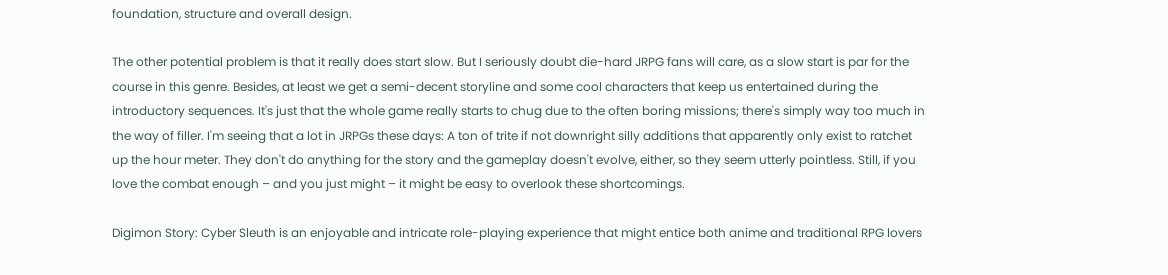foundation, structure and overall design.

The other potential problem is that it really does start slow. But I seriously doubt die-hard JRPG fans will care, as a slow start is par for the course in this genre. Besides, at least we get a semi-decent storyline and some cool characters that keep us entertained during the introductory sequences. It's just that the whole game really starts to chug due to the often boring missions; there's simply way too much in the way of filler. I'm seeing that a lot in JRPGs these days: A ton of trite if not downright silly additions that apparently only exist to ratchet up the hour meter. They don't do anything for the story and the gameplay doesn't evolve, either, so they seem utterly pointless. Still, if you love the combat enough – and you just might – it might be easy to overlook these shortcomings.

Digimon Story: Cyber Sleuth is an enjoyable and intricate role-playing experience that might entice both anime and traditional RPG lovers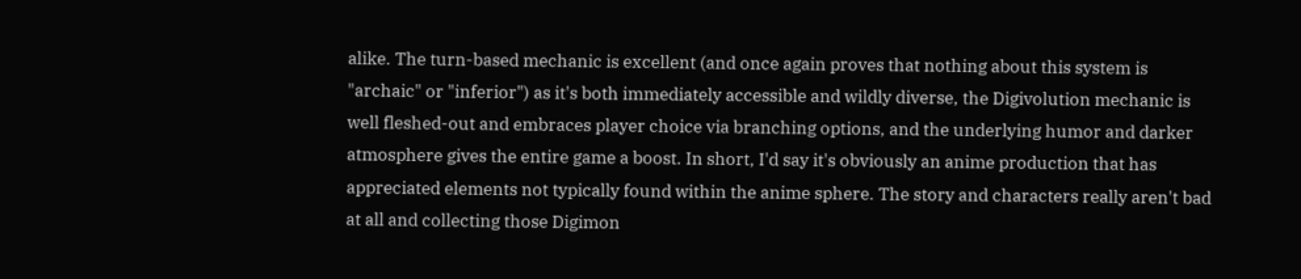alike. The turn-based mechanic is excellent (and once again proves that nothing about this system is "archaic" or "inferior") as it's both immediately accessible and wildly diverse, the Digivolution mechanic is well fleshed-out and embraces player choice via branching options, and the underlying humor and darker atmosphere gives the entire game a boost. In short, I'd say it's obviously an anime production that has appreciated elements not typically found within the anime sphere. The story and characters really aren't bad at all and collecting those Digimon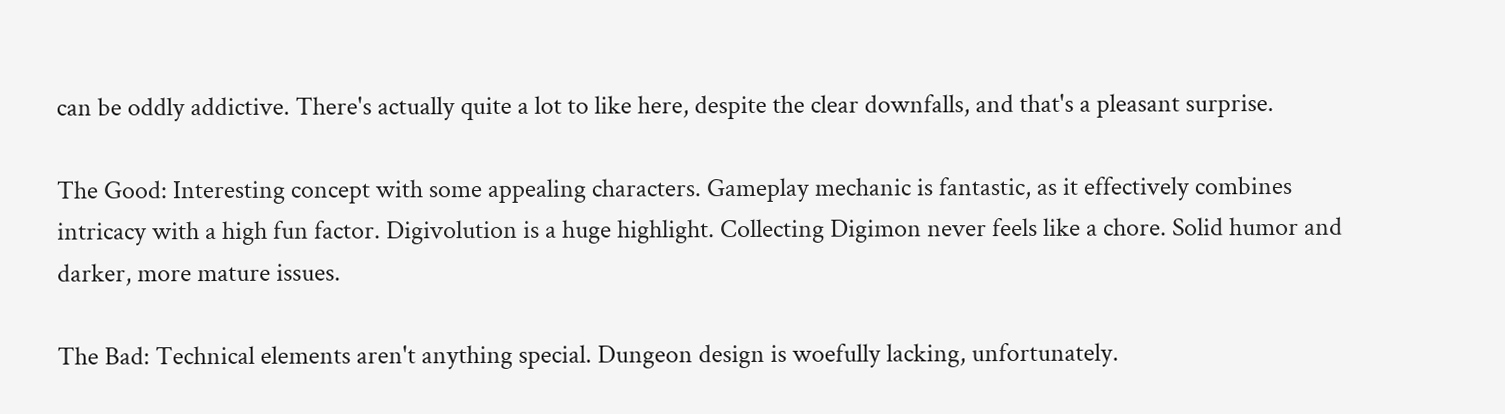can be oddly addictive. There's actually quite a lot to like here, despite the clear downfalls, and that's a pleasant surprise.

The Good: Interesting concept with some appealing characters. Gameplay mechanic is fantastic, as it effectively combines intricacy with a high fun factor. Digivolution is a huge highlight. Collecting Digimon never feels like a chore. Solid humor and darker, more mature issues.

The Bad: Technical elements aren't anything special. Dungeon design is woefully lacking, unfortunately.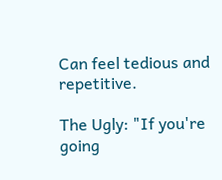Can feel tedious and repetitive.

The Ugly: "If you're going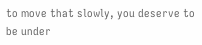to move that slowly, you deserve to be under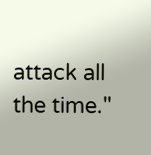attack all the time."